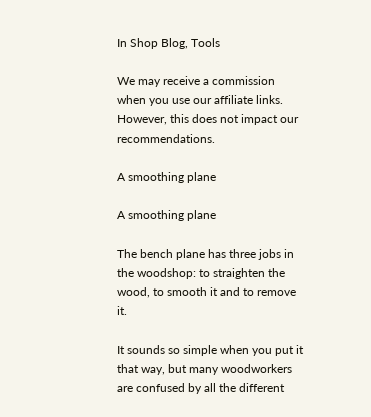In Shop Blog, Tools

We may receive a commission when you use our affiliate links. However, this does not impact our recommendations.

A smoothing plane

A smoothing plane

The bench plane has three jobs in the woodshop: to straighten the wood, to smooth it and to remove it.

It sounds so simple when you put it that way, but many woodworkers are confused by all the different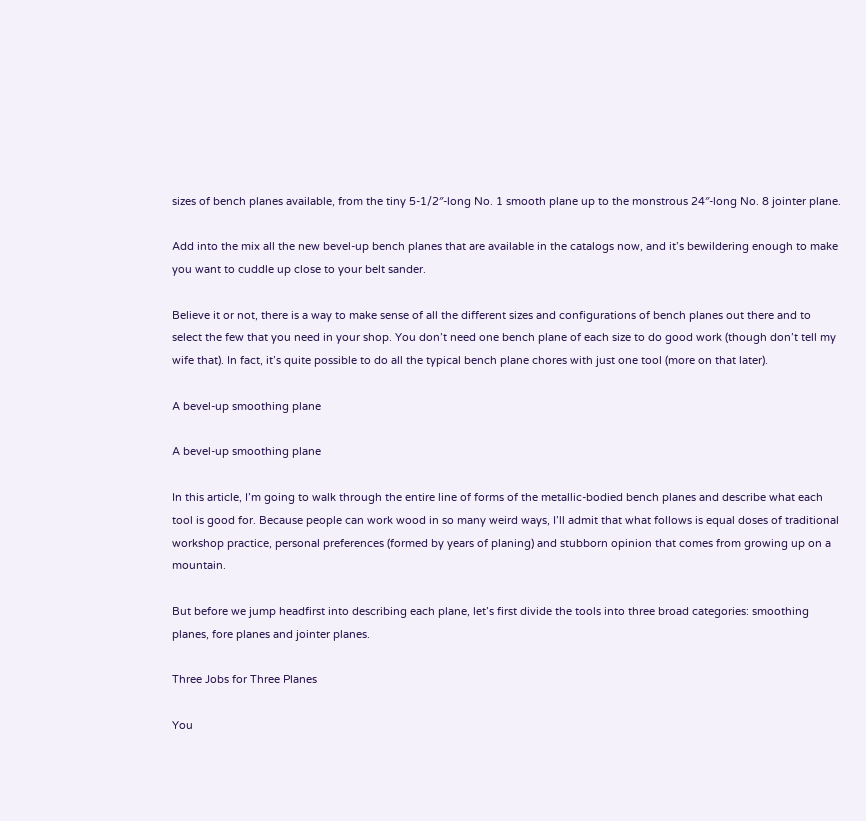sizes of bench planes available, from the tiny 5-1/2″-long No. 1 smooth plane up to the monstrous 24″-long No. 8 jointer plane.

Add into the mix all the new bevel-up bench planes that are available in the catalogs now, and it’s bewildering enough to make you want to cuddle up close to your belt sander.

Believe it or not, there is a way to make sense of all the different sizes and configurations of bench planes out there and to select the few that you need in your shop. You don’t need one bench plane of each size to do good work (though don’t tell my wife that). In fact, it’s quite possible to do all the typical bench plane chores with just one tool (more on that later).

A bevel-up smoothing plane

A bevel-up smoothing plane

In this article, I’m going to walk through the entire line of forms of the metallic-bodied bench planes and describe what each tool is good for. Because people can work wood in so many weird ways, I’ll admit that what follows is equal doses of traditional workshop practice, personal preferences (formed by years of planing) and stubborn opinion that comes from growing up on a mountain.

But before we jump headfirst into describing each plane, let’s first divide the tools into three broad categories: smoothing planes, fore planes and jointer planes.

Three Jobs for Three Planes

You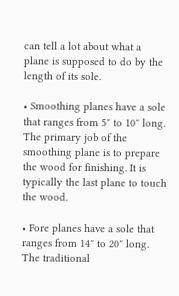can tell a lot about what a plane is supposed to do by the length of its sole.

• Smoothing planes have a sole that ranges from 5″ to 10″ long. The primary job of the smoothing plane is to prepare the wood for finishing. It is typically the last plane to touch the wood.

• Fore planes have a sole that ranges from 14″ to 20″ long. The traditional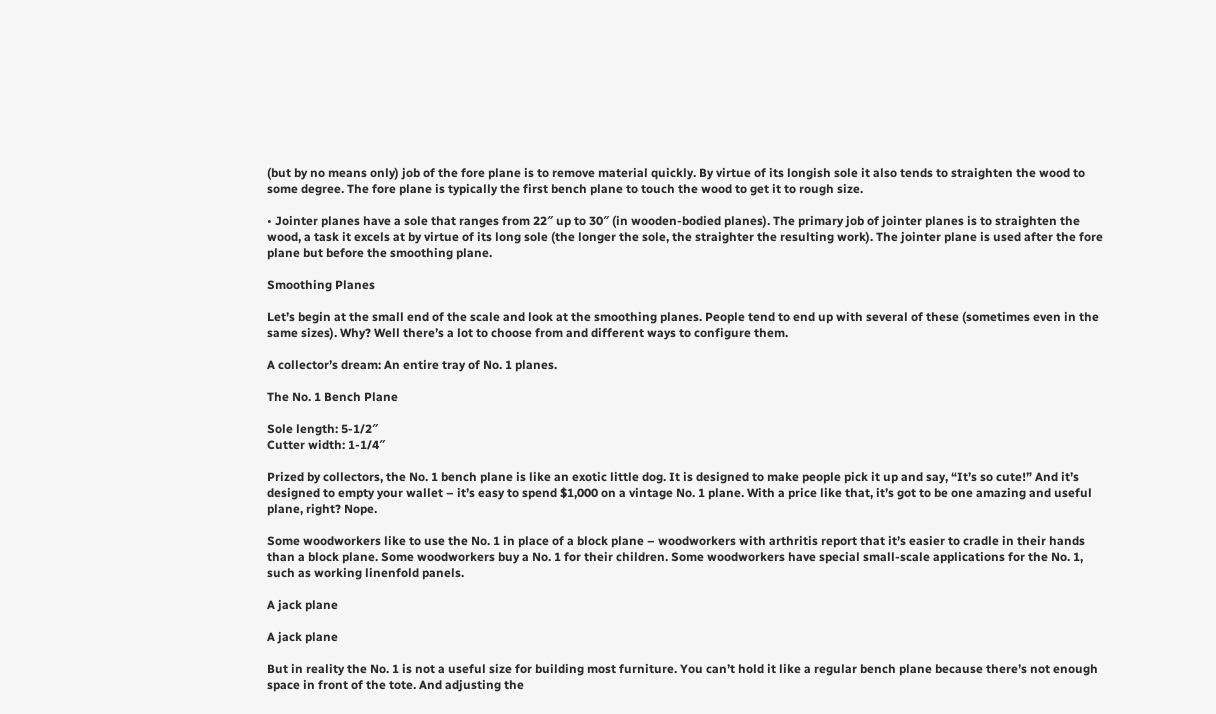(but by no means only) job of the fore plane is to remove material quickly. By virtue of its longish sole it also tends to straighten the wood to some degree. The fore plane is typically the first bench plane to touch the wood to get it to rough size.

• Jointer planes have a sole that ranges from 22″ up to 30″ (in wooden-bodied planes). The primary job of jointer planes is to straighten the wood, a task it excels at by virtue of its long sole (the longer the sole, the straighter the resulting work). The jointer plane is used after the fore plane but before the smoothing plane.

Smoothing Planes

Let’s begin at the small end of the scale and look at the smoothing planes. People tend to end up with several of these (sometimes even in the same sizes). Why? Well there’s a lot to choose from and different ways to configure them.

A collector’s dream: An entire tray of No. 1 planes.

The No. 1 Bench Plane

Sole length: 5-1/2″
Cutter width: 1-1/4″

Prized by collectors, the No. 1 bench plane is like an exotic little dog. It is designed to make people pick it up and say, “It’s so cute!” And it’s designed to empty your wallet – it’s easy to spend $1,000 on a vintage No. 1 plane. With a price like that, it’s got to be one amazing and useful plane, right? Nope.

Some woodworkers like to use the No. 1 in place of a block plane – woodworkers with arthritis report that it’s easier to cradle in their hands than a block plane. Some woodworkers buy a No. 1 for their children. Some woodworkers have special small-scale applications for the No. 1, such as working linenfold panels.

A jack plane

A jack plane

But in reality the No. 1 is not a useful size for building most furniture. You can’t hold it like a regular bench plane because there’s not enough space in front of the tote. And adjusting the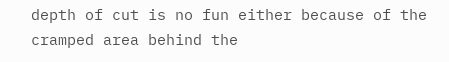depth of cut is no fun either because of the cramped area behind the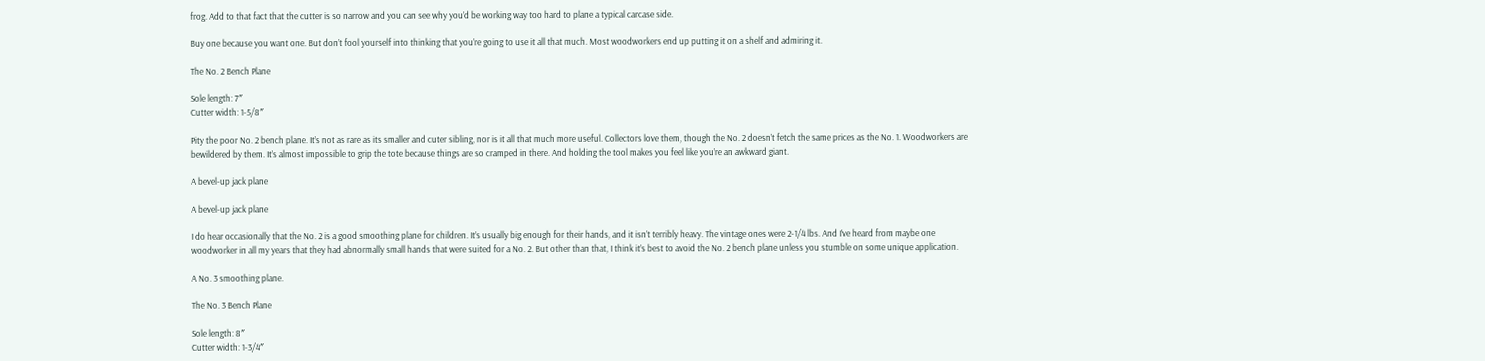frog. Add to that fact that the cutter is so narrow and you can see why you’d be working way too hard to plane a typical carcase side.

Buy one because you want one. But don’t fool yourself into thinking that you’re going to use it all that much. Most woodworkers end up putting it on a shelf and admiring it.

The No. 2 Bench Plane

Sole length: 7″
Cutter width: 1-5/8″

Pity the poor No. 2 bench plane. It’s not as rare as its smaller and cuter sibling, nor is it all that much more useful. Collectors love them, though the No. 2 doesn’t fetch the same prices as the No. 1. Woodworkers are bewildered by them. It’s almost impossible to grip the tote because things are so cramped in there. And holding the tool makes you feel like you’re an awkward giant.

A bevel-up jack plane

A bevel-up jack plane

I do hear occasionally that the No. 2 is a good smoothing plane for children. It’s usually big enough for their hands, and it isn’t terribly heavy. The vintage ones were 2-1/4 lbs. And I’ve heard from maybe one woodworker in all my years that they had abnormally small hands that were suited for a No. 2. But other than that, I think it’s best to avoid the No. 2 bench plane unless you stumble on some unique application.

A No. 3 smoothing plane.

The No. 3 Bench Plane

Sole length: 8″
Cutter width: 1-3/4″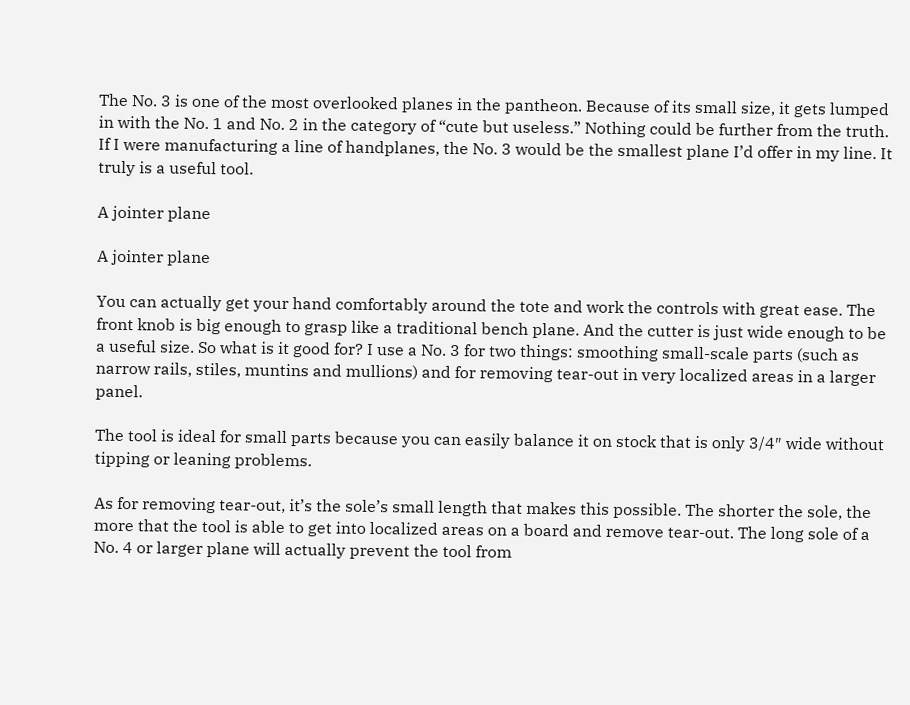The No. 3 is one of the most overlooked planes in the pantheon. Because of its small size, it gets lumped in with the No. 1 and No. 2 in the category of “cute but useless.” Nothing could be further from the truth. If I were manufacturing a line of handplanes, the No. 3 would be the smallest plane I’d offer in my line. It truly is a useful tool.

A jointer plane

A jointer plane

You can actually get your hand comfortably around the tote and work the controls with great ease. The front knob is big enough to grasp like a traditional bench plane. And the cutter is just wide enough to be a useful size. So what is it good for? I use a No. 3 for two things: smoothing small-scale parts (such as narrow rails, stiles, muntins and mullions) and for removing tear-out in very localized areas in a larger panel.

The tool is ideal for small parts because you can easily balance it on stock that is only 3/4″ wide without tipping or leaning problems.

As for removing tear-out, it’s the sole’s small length that makes this possible. The shorter the sole, the more that the tool is able to get into localized areas on a board and remove tear-out. The long sole of a No. 4 or larger plane will actually prevent the tool from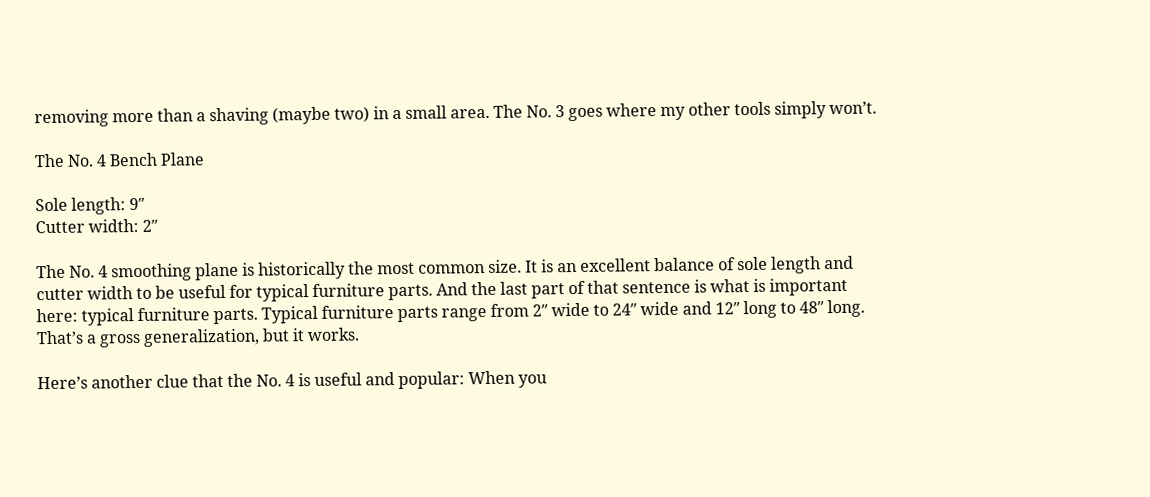removing more than a shaving (maybe two) in a small area. The No. 3 goes where my other tools simply won’t.

The No. 4 Bench Plane

Sole length: 9″
Cutter width: 2″

The No. 4 smoothing plane is historically the most common size. It is an excellent balance of sole length and cutter width to be useful for typical furniture parts. And the last part of that sentence is what is important here: typical furniture parts. Typical furniture parts range from 2″ wide to 24″ wide and 12″ long to 48″ long. That’s a gross generalization, but it works.

Here’s another clue that the No. 4 is useful and popular: When you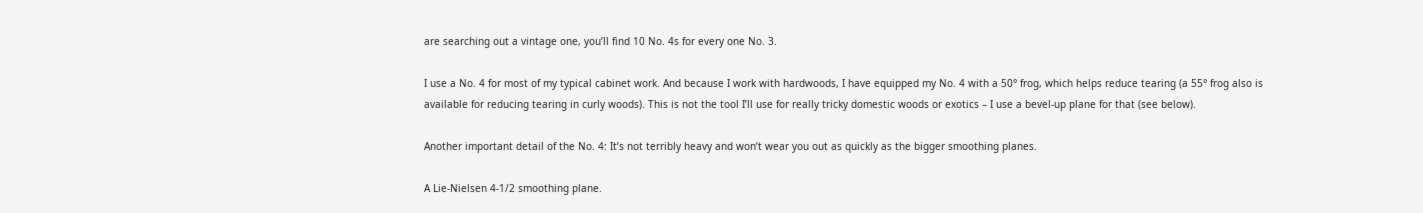are searching out a vintage one, you’ll find 10 No. 4s for every one No. 3.

I use a No. 4 for most of my typical cabinet work. And because I work with hardwoods, I have equipped my No. 4 with a 50° frog, which helps reduce tearing (a 55° frog also is available for reducing tearing in curly woods). This is not the tool I’ll use for really tricky domestic woods or exotics – I use a bevel-up plane for that (see below).

Another important detail of the No. 4: It’s not terribly heavy and won’t wear you out as quickly as the bigger smoothing planes.

A Lie-Nielsen 4-1/2 smoothing plane.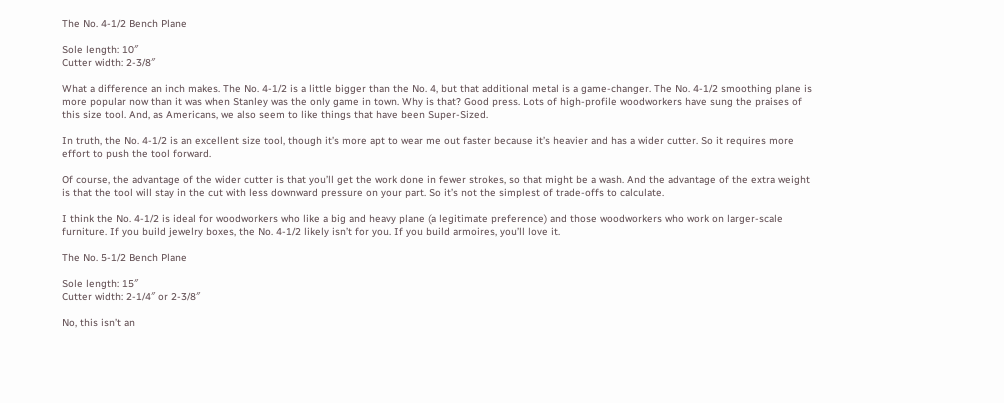The No. 4-1/2 Bench Plane

Sole length: 10″
Cutter width: 2-3/8″

What a difference an inch makes. The No. 4-1/2 is a little bigger than the No. 4, but that additional metal is a game-changer. The No. 4-1/2 smoothing plane is more popular now than it was when Stanley was the only game in town. Why is that? Good press. Lots of high-profile woodworkers have sung the praises of this size tool. And, as Americans, we also seem to like things that have been Super-Sized.

In truth, the No. 4-1/2 is an excellent size tool, though it’s more apt to wear me out faster because it’s heavier and has a wider cutter. So it requires more effort to push the tool forward.

Of course, the advantage of the wider cutter is that you’ll get the work done in fewer strokes, so that might be a wash. And the advantage of the extra weight is that the tool will stay in the cut with less downward pressure on your part. So it’s not the simplest of trade-offs to calculate.

I think the No. 4-1/2 is ideal for woodworkers who like a big and heavy plane (a legitimate preference) and those woodworkers who work on larger-scale furniture. If you build jewelry boxes, the No. 4-1/2 likely isn’t for you. If you build armoires, you’ll love it.

The No. 5-1/2 Bench Plane

Sole length: 15″
Cutter width: 2-1/4″ or 2-3/8″

No, this isn’t an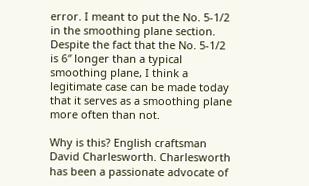error. I meant to put the No. 5-1/2 in the smoothing plane section. Despite the fact that the No. 5-1/2 is 6″ longer than a typical smoothing plane, I think a legitimate case can be made today that it serves as a smoothing plane more often than not.

Why is this? English craftsman David Charlesworth. Charlesworth has been a passionate advocate of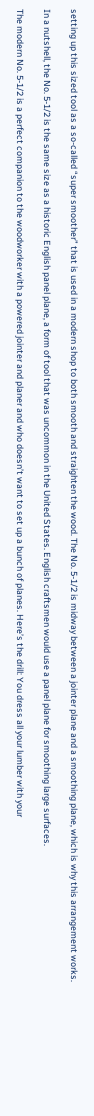setting up this sized tool as a so-called “super smoother” that is used in a modern shop to both smooth and straighten the wood. The No. 5-1/2 is midway between a jointer plane and a smoothing plane, which is why this arrangement works.

In a nutshell, the No. 5-1/2 is the same size as a historic English panel plane, a form of tool that was uncommon in the United States. English craftsmen would use a panel plane for smoothing large surfaces.

The modern No. 5-1/2 is a perfect companion to the woodworker with a powered jointer and planer and who doesn’t want to set up a bunch of planes. Here’s the drill: You dress all your lumber with your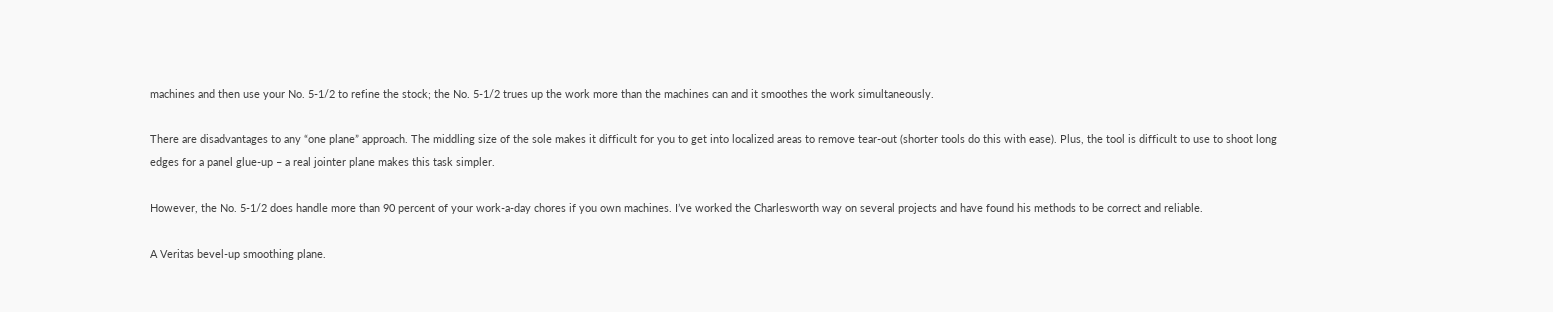machines and then use your No. 5-1/2 to refine the stock; the No. 5-1/2 trues up the work more than the machines can and it smoothes the work simultaneously.

There are disadvantages to any “one plane” approach. The middling size of the sole makes it difficult for you to get into localized areas to remove tear-out (shorter tools do this with ease). Plus, the tool is difficult to use to shoot long edges for a panel glue-up – a real jointer plane makes this task simpler.

However, the No. 5-1/2 does handle more than 90 percent of your work-a-day chores if you own machines. I’ve worked the Charlesworth way on several projects and have found his methods to be correct and reliable.

A Veritas bevel-up smoothing plane.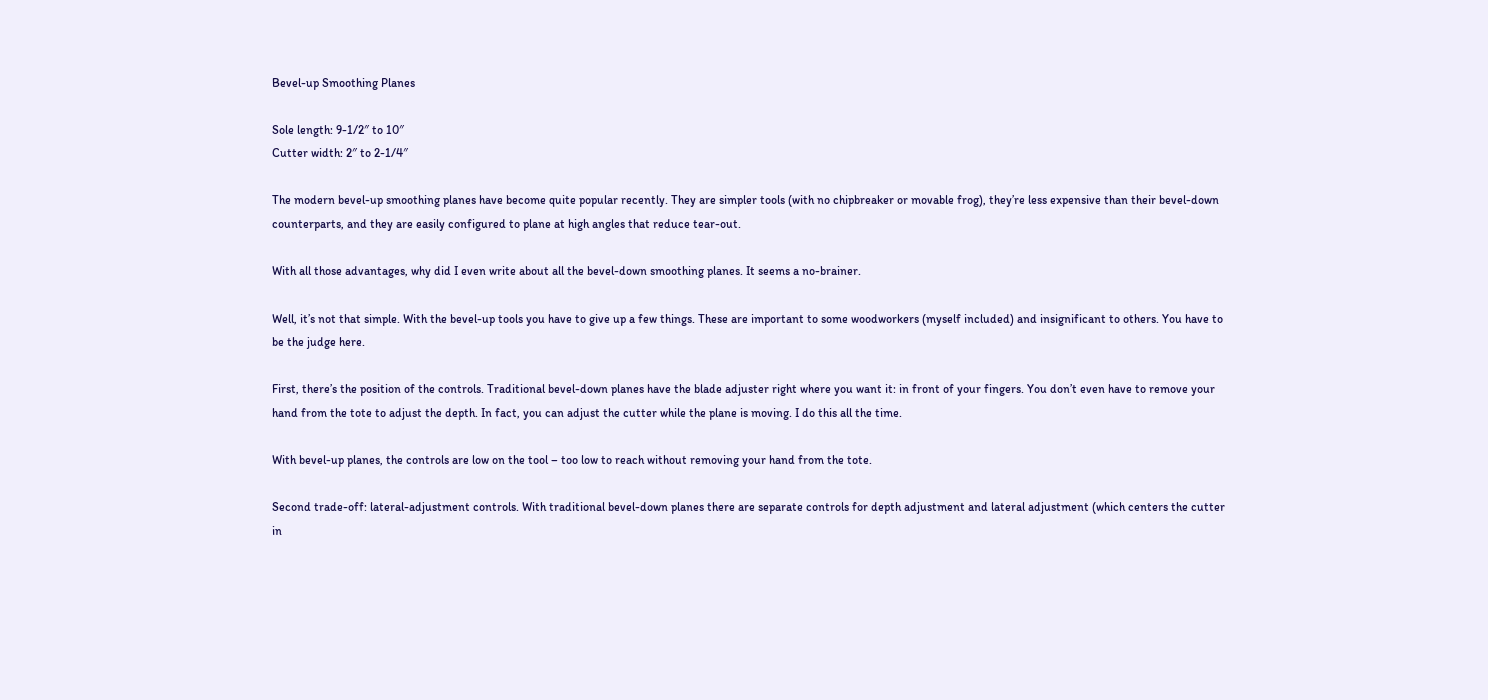Bevel-up Smoothing Planes

Sole length: 9-1/2″ to 10″
Cutter width: 2″ to 2-1/4″

The modern bevel-up smoothing planes have become quite popular recently. They are simpler tools (with no chipbreaker or movable frog), they’re less expensive than their bevel-down counterparts, and they are easily configured to plane at high angles that reduce tear-out.

With all those advantages, why did I even write about all the bevel-down smoothing planes. It seems a no-brainer.

Well, it’s not that simple. With the bevel-up tools you have to give up a few things. These are important to some woodworkers (myself included) and insignificant to others. You have to be the judge here.

First, there’s the position of the controls. Traditional bevel-down planes have the blade adjuster right where you want it: in front of your fingers. You don’t even have to remove your hand from the tote to adjust the depth. In fact, you can adjust the cutter while the plane is moving. I do this all the time.

With bevel-up planes, the controls are low on the tool – too low to reach without removing your hand from the tote.

Second trade-off: lateral-adjustment controls. With traditional bevel-down planes there are separate controls for depth adjustment and lateral adjustment (which centers the cutter in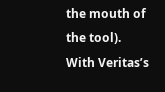the mouth of the tool). With Veritas’s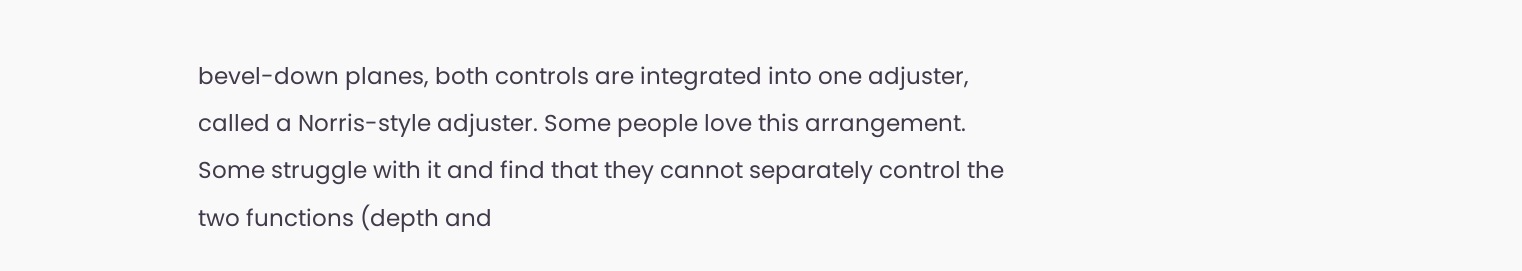bevel-down planes, both controls are integrated into one adjuster, called a Norris-style adjuster. Some people love this arrangement. Some struggle with it and find that they cannot separately control the two functions (depth and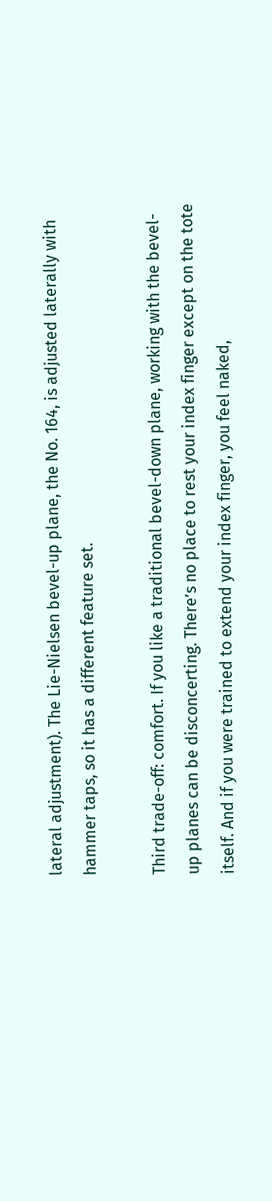lateral adjustment). The Lie-Nielsen bevel-up plane, the No. 164, is adjusted laterally with hammer taps, so it has a different feature set.

Third trade-off: comfort. If you like a traditional bevel-down plane, working with the bevel-up planes can be disconcerting. There’s no place to rest your index finger except on the tote itself. And if you were trained to extend your index finger, you feel naked,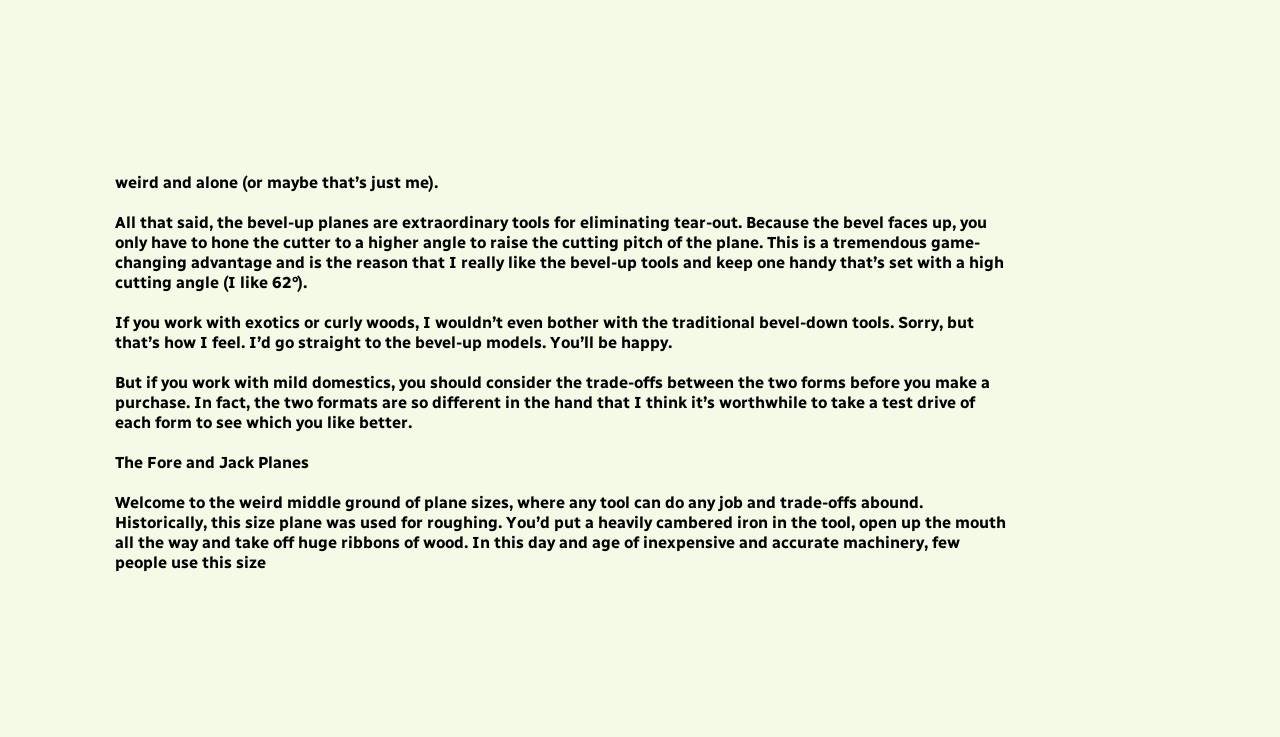weird and alone (or maybe that’s just me).

All that said, the bevel-up planes are extraordinary tools for eliminating tear-out. Because the bevel faces up, you only have to hone the cutter to a higher angle to raise the cutting pitch of the plane. This is a tremendous game-changing advantage and is the reason that I really like the bevel-up tools and keep one handy that’s set with a high cutting angle (I like 62°).

If you work with exotics or curly woods, I wouldn’t even bother with the traditional bevel-down tools. Sorry, but that’s how I feel. I’d go straight to the bevel-up models. You’ll be happy.

But if you work with mild domestics, you should consider the trade-offs between the two forms before you make a purchase. In fact, the two formats are so different in the hand that I think it’s worthwhile to take a test drive of each form to see which you like better.

The Fore and Jack Planes

Welcome to the weird middle ground of plane sizes, where any tool can do any job and trade-offs abound. Historically, this size plane was used for roughing. You’d put a heavily cambered iron in the tool, open up the mouth all the way and take off huge ribbons of wood. In this day and age of inexpensive and accurate machinery, few people use this size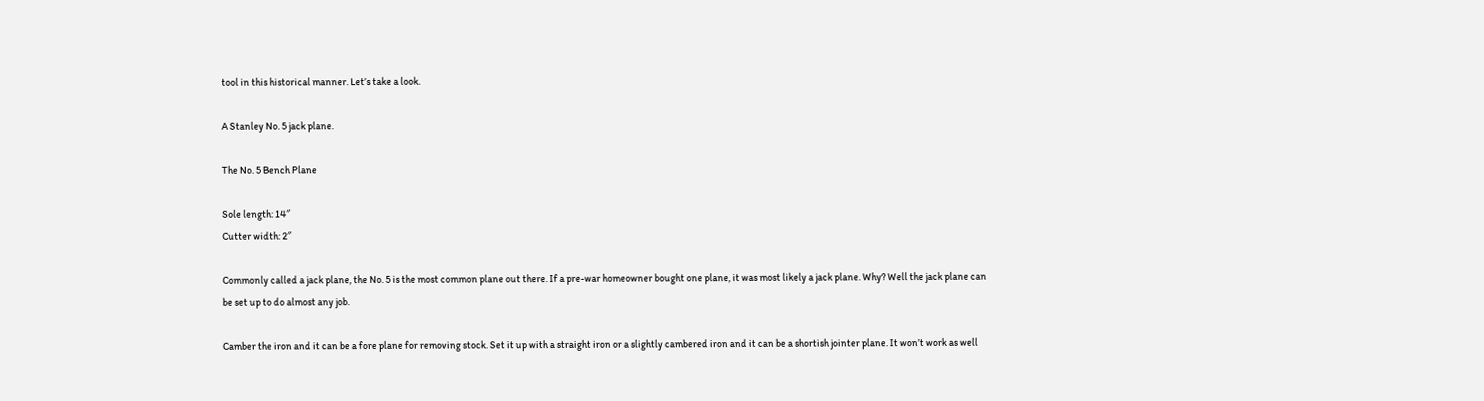tool in this historical manner. Let’s take a look.

A Stanley No. 5 jack plane.

The No. 5 Bench Plane

Sole length: 14″
Cutter width: 2″

Commonly called a jack plane, the No. 5 is the most common plane out there. If a pre-war homeowner bought one plane, it was most likely a jack plane. Why? Well the jack plane can be set up to do almost any job.

Camber the iron and it can be a fore plane for removing stock. Set it up with a straight iron or a slightly cambered iron and it can be a shortish jointer plane. It won’t work as well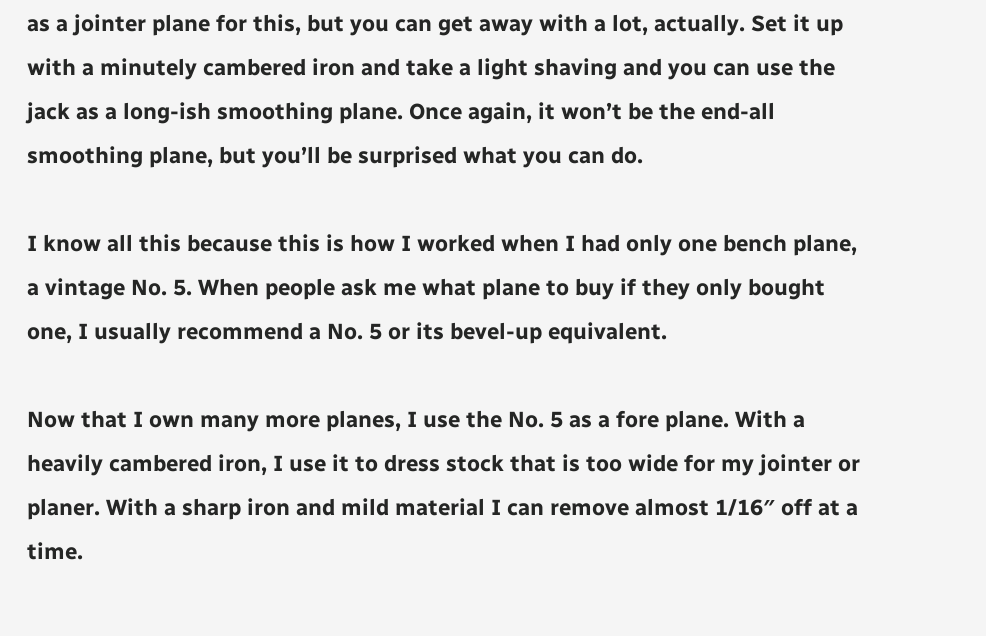as a jointer plane for this, but you can get away with a lot, actually. Set it up with a minutely cambered iron and take a light shaving and you can use the jack as a long-ish smoothing plane. Once again, it won’t be the end-all smoothing plane, but you’ll be surprised what you can do.

I know all this because this is how I worked when I had only one bench plane, a vintage No. 5. When people ask me what plane to buy if they only bought one, I usually recommend a No. 5 or its bevel-up equivalent.

Now that I own many more planes, I use the No. 5 as a fore plane. With a heavily cambered iron, I use it to dress stock that is too wide for my jointer or planer. With a sharp iron and mild material I can remove almost 1/16″ off at a time.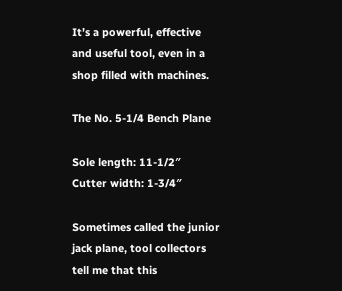It’s a powerful, effective and useful tool, even in a shop filled with machines.

The No. 5-1/4 Bench Plane

Sole length: 11-1/2″
Cutter width: 1-3/4″

Sometimes called the junior jack plane, tool collectors tell me that this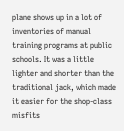plane shows up in a lot of inventories of manual training programs at public schools. It was a little lighter and shorter than the traditional jack, which made it easier for the shop-class misfits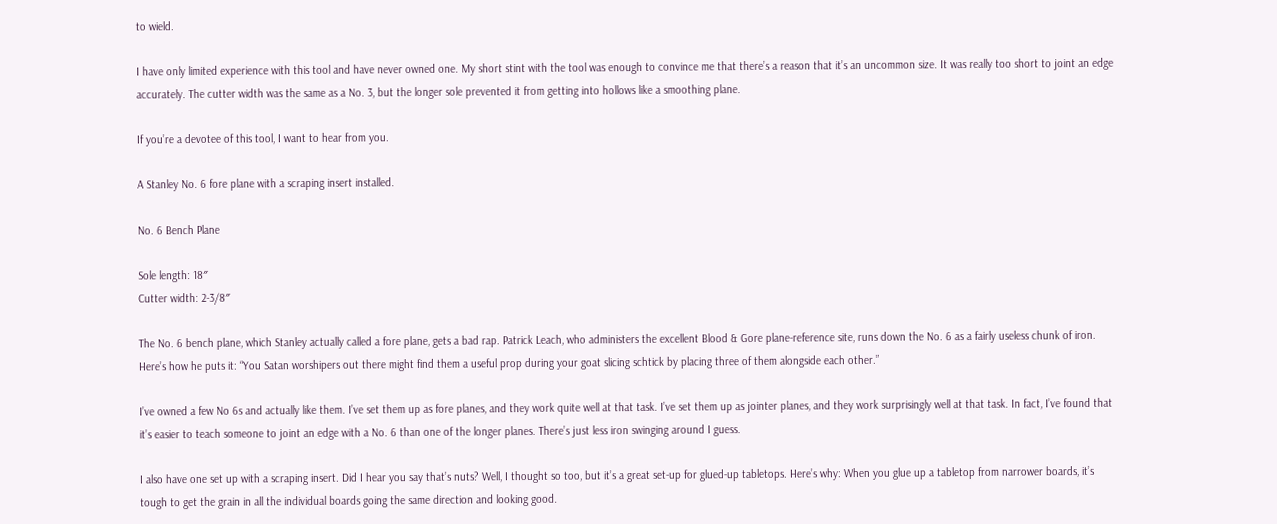to wield.

I have only limited experience with this tool and have never owned one. My short stint with the tool was enough to convince me that there’s a reason that it’s an uncommon size. It was really too short to joint an edge accurately. The cutter width was the same as a No. 3, but the longer sole prevented it from getting into hollows like a smoothing plane.

If you’re a devotee of this tool, I want to hear from you.

A Stanley No. 6 fore plane with a scraping insert installed.

No. 6 Bench Plane

Sole length: 18″
Cutter width: 2-3/8″

The No. 6 bench plane, which Stanley actually called a fore plane, gets a bad rap. Patrick Leach, who administers the excellent Blood & Gore plane-reference site, runs down the No. 6 as a fairly useless chunk of iron. Here’s how he puts it: “You Satan worshipers out there might find them a useful prop during your goat slicing schtick by placing three of them alongside each other.”

I’ve owned a few No 6s and actually like them. I’ve set them up as fore planes, and they work quite well at that task. I’ve set them up as jointer planes, and they work surprisingly well at that task. In fact, I’ve found that it’s easier to teach someone to joint an edge with a No. 6 than one of the longer planes. There’s just less iron swinging around I guess.

I also have one set up with a scraping insert. Did I hear you say that’s nuts? Well, I thought so too, but it’s a great set-up for glued-up tabletops. Here’s why: When you glue up a tabletop from narrower boards, it’s tough to get the grain in all the individual boards going the same direction and looking good.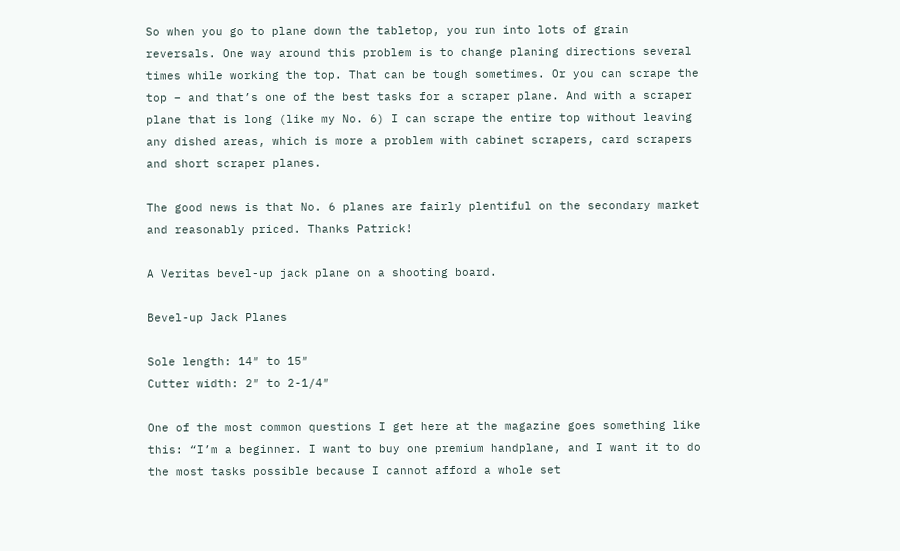So when you go to plane down the tabletop, you run into lots of grain reversals. One way around this problem is to change planing directions several times while working the top. That can be tough sometimes. Or you can scrape the top – and that’s one of the best tasks for a scraper plane. And with a scraper plane that is long (like my No. 6) I can scrape the entire top without leaving any dished areas, which is more a problem with cabinet scrapers, card scrapers and short scraper planes.

The good news is that No. 6 planes are fairly plentiful on the secondary market and reasonably priced. Thanks Patrick!

A Veritas bevel-up jack plane on a shooting board.

Bevel-up Jack Planes

Sole length: 14″ to 15″
Cutter width: 2″ to 2-1/4″

One of the most common questions I get here at the magazine goes something like this: “I’m a beginner. I want to buy one premium handplane, and I want it to do the most tasks possible because I cannot afford a whole set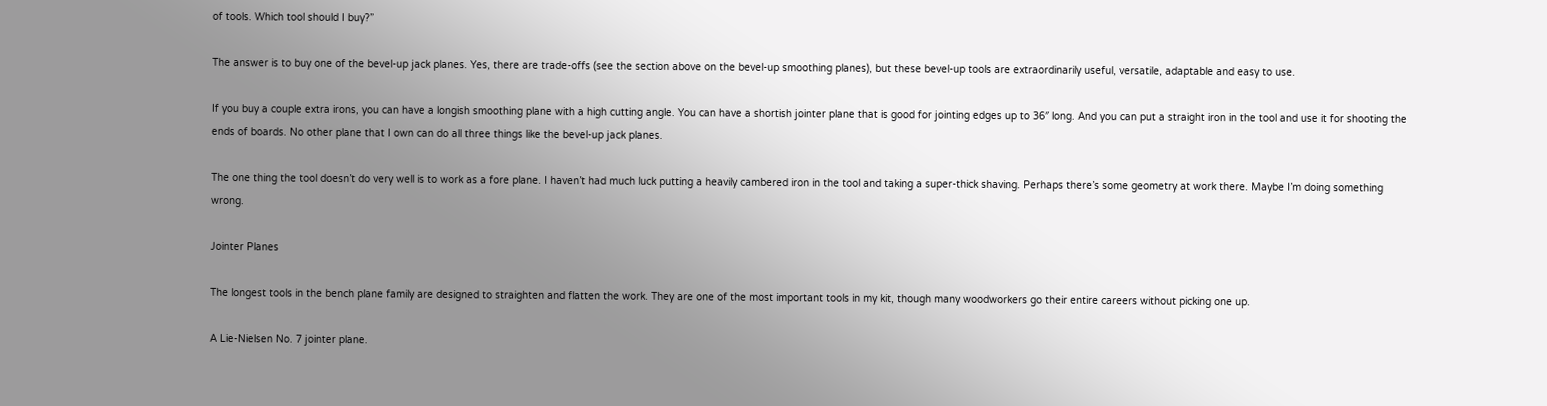of tools. Which tool should I buy?”

The answer is to buy one of the bevel-up jack planes. Yes, there are trade-offs (see the section above on the bevel-up smoothing planes), but these bevel-up tools are extraordinarily useful, versatile, adaptable and easy to use.

If you buy a couple extra irons, you can have a longish smoothing plane with a high cutting angle. You can have a shortish jointer plane that is good for jointing edges up to 36″ long. And you can put a straight iron in the tool and use it for shooting the ends of boards. No other plane that I own can do all three things like the bevel-up jack planes.

The one thing the tool doesn’t do very well is to work as a fore plane. I haven’t had much luck putting a heavily cambered iron in the tool and taking a super-thick shaving. Perhaps there’s some geometry at work there. Maybe I’m doing something wrong.

Jointer Planes

The longest tools in the bench plane family are designed to straighten and flatten the work. They are one of the most important tools in my kit, though many woodworkers go their entire careers without picking one up.

A Lie-Nielsen No. 7 jointer plane.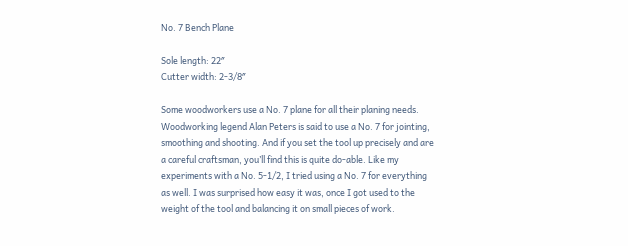No. 7 Bench Plane

Sole length: 22″
Cutter width: 2-3/8″

Some woodworkers use a No. 7 plane for all their planing needs. Woodworking legend Alan Peters is said to use a No. 7 for jointing, smoothing and shooting. And if you set the tool up precisely and are a careful craftsman, you’ll find this is quite do-able. Like my experiments with a No. 5-1/2, I tried using a No. 7 for everything as well. I was surprised how easy it was, once I got used to the weight of the tool and balancing it on small pieces of work.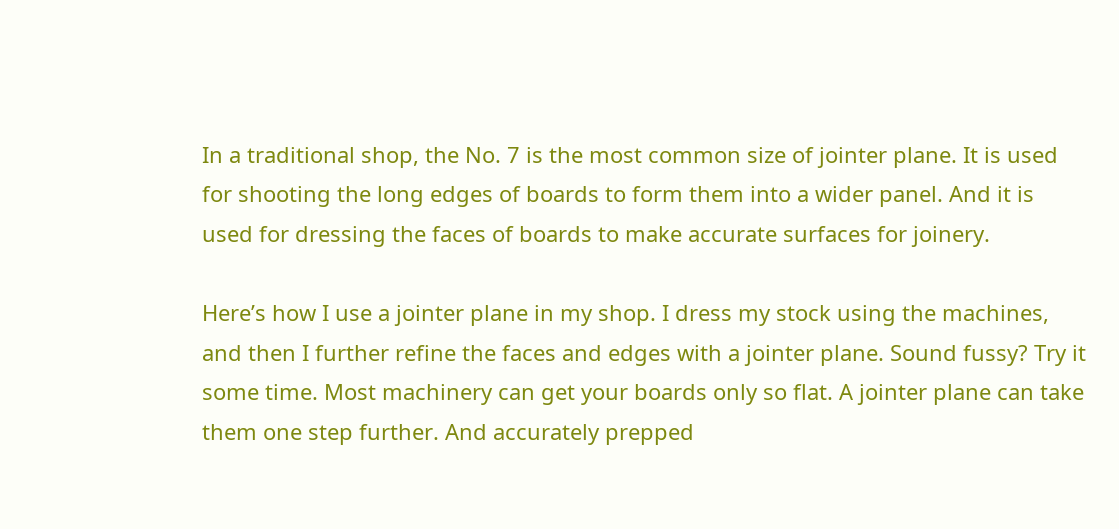In a traditional shop, the No. 7 is the most common size of jointer plane. It is used for shooting the long edges of boards to form them into a wider panel. And it is used for dressing the faces of boards to make accurate surfaces for joinery.

Here’s how I use a jointer plane in my shop. I dress my stock using the machines, and then I further refine the faces and edges with a jointer plane. Sound fussy? Try it some time. Most machinery can get your boards only so flat. A jointer plane can take them one step further. And accurately prepped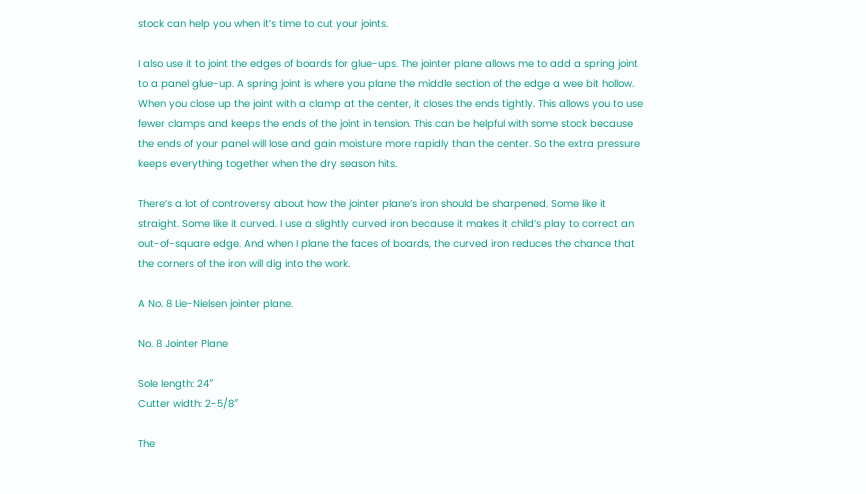stock can help you when it’s time to cut your joints.

I also use it to joint the edges of boards for glue-ups. The jointer plane allows me to add a spring joint to a panel glue-up. A spring joint is where you plane the middle section of the edge a wee bit hollow. When you close up the joint with a clamp at the center, it closes the ends tightly. This allows you to use fewer clamps and keeps the ends of the joint in tension. This can be helpful with some stock because the ends of your panel will lose and gain moisture more rapidly than the center. So the extra pressure keeps everything together when the dry season hits.

There’s a lot of controversy about how the jointer plane’s iron should be sharpened. Some like it straight. Some like it curved. I use a slightly curved iron because it makes it child’s play to correct an out-of-square edge. And when I plane the faces of boards, the curved iron reduces the chance that the corners of the iron will dig into the work.

A No. 8 Lie-Nielsen jointer plane.

No. 8 Jointer Plane

Sole length: 24″
Cutter width: 2-5/8″

The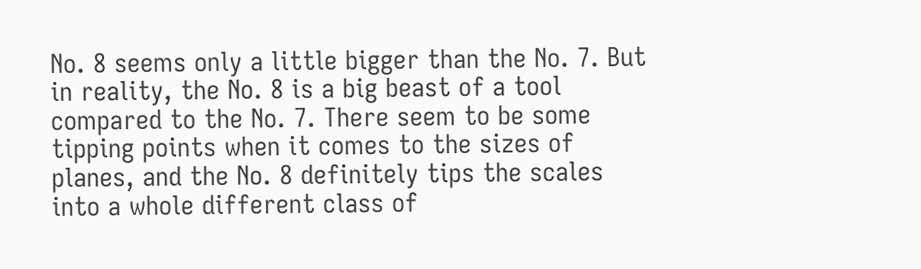No. 8 seems only a little bigger than the No. 7. But in reality, the No. 8 is a big beast of a tool compared to the No. 7. There seem to be some tipping points when it comes to the sizes of planes, and the No. 8 definitely tips the scales into a whole different class of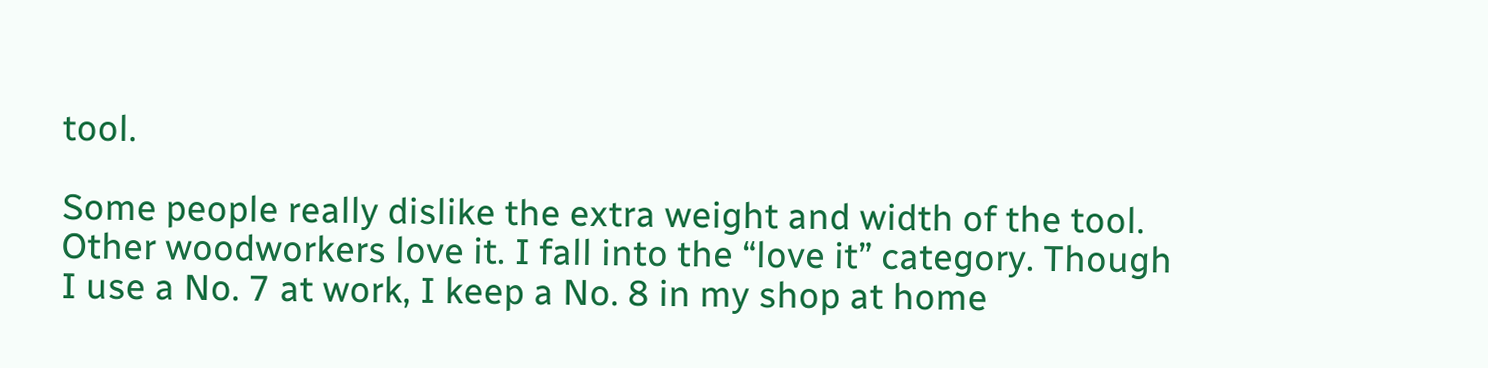tool.

Some people really dislike the extra weight and width of the tool. Other woodworkers love it. I fall into the “love it” category. Though I use a No. 7 at work, I keep a No. 8 in my shop at home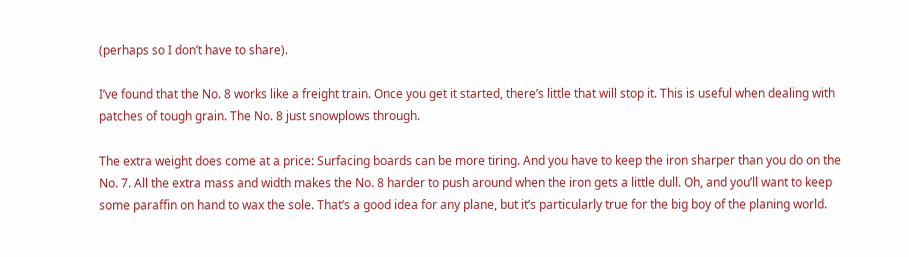(perhaps so I don’t have to share).

I’ve found that the No. 8 works like a freight train. Once you get it started, there’s little that will stop it. This is useful when dealing with patches of tough grain. The No. 8 just snowplows through.

The extra weight does come at a price: Surfacing boards can be more tiring. And you have to keep the iron sharper than you do on the No. 7. All the extra mass and width makes the No. 8 harder to push around when the iron gets a little dull. Oh, and you’ll want to keep some paraffin on hand to wax the sole. That’s a good idea for any plane, but it’s particularly true for the big boy of the planing world.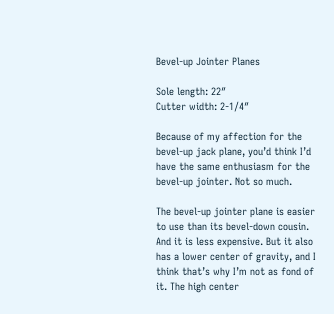Bevel-up Jointer Planes

Sole length: 22″
Cutter width: 2-1/4″

Because of my affection for the bevel-up jack plane, you’d think I’d have the same enthusiasm for the bevel-up jointer. Not so much.

The bevel-up jointer plane is easier to use than its bevel-down cousin. And it is less expensive. But it also has a lower center of gravity, and I think that’s why I’m not as fond of it. The high center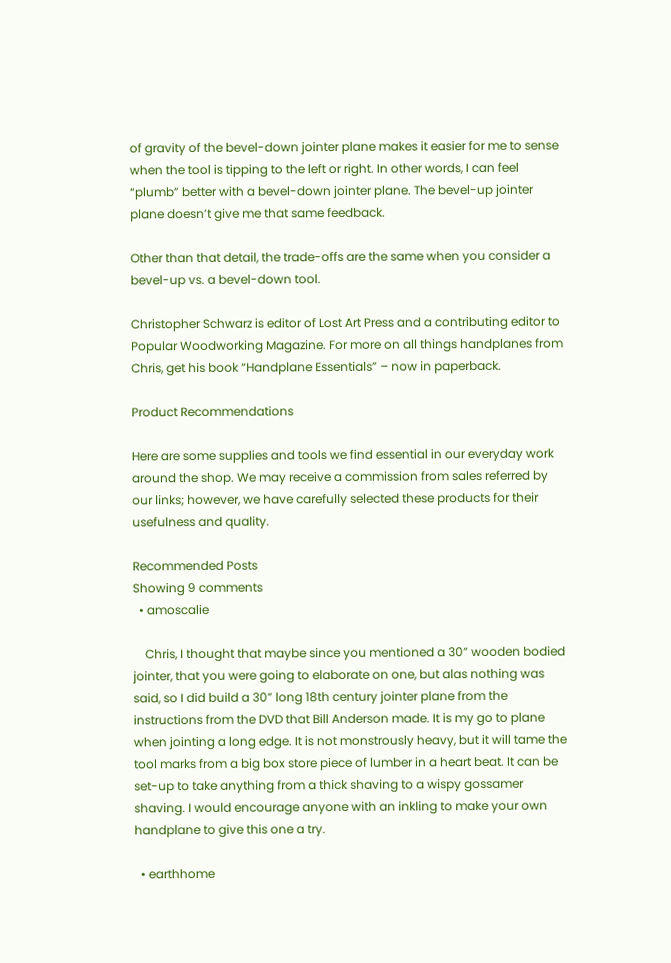of gravity of the bevel-down jointer plane makes it easier for me to sense when the tool is tipping to the left or right. In other words, I can feel “plumb” better with a bevel-down jointer plane. The bevel-up jointer plane doesn’t give me that same feedback.

Other than that detail, the trade-offs are the same when you consider a bevel-up vs. a bevel-down tool.

Christopher Schwarz is editor of Lost Art Press and a contributing editor to Popular Woodworking Magazine. For more on all things handplanes from Chris, get his book “Handplane Essentials” – now in paperback.

Product Recommendations

Here are some supplies and tools we find essential in our everyday work around the shop. We may receive a commission from sales referred by our links; however, we have carefully selected these products for their usefulness and quality.

Recommended Posts
Showing 9 comments
  • amoscalie

    Chris, I thought that maybe since you mentioned a 30” wooden bodied jointer, that you were going to elaborate on one, but alas nothing was said, so I did build a 30” long 18th century jointer plane from the instructions from the DVD that Bill Anderson made. It is my go to plane when jointing a long edge. It is not monstrously heavy, but it will tame the tool marks from a big box store piece of lumber in a heart beat. It can be set-up to take anything from a thick shaving to a wispy gossamer shaving. I would encourage anyone with an inkling to make your own handplane to give this one a try.

  • earthhome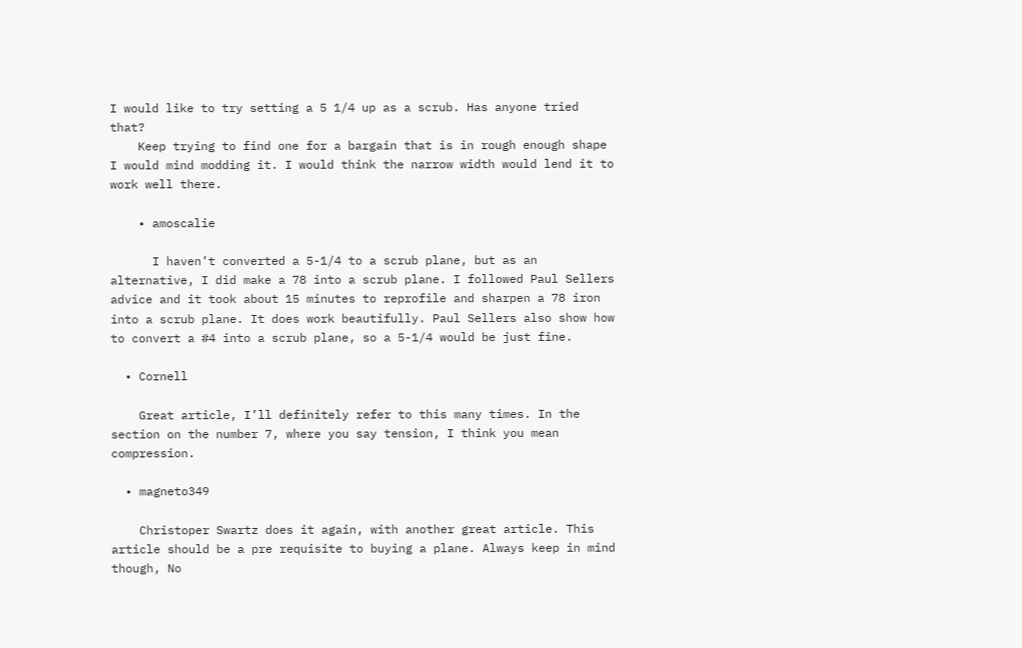I would like to try setting a 5 1/4 up as a scrub. Has anyone tried that?
    Keep trying to find one for a bargain that is in rough enough shape I would mind modding it. I would think the narrow width would lend it to work well there.

    • amoscalie

      I haven’t converted a 5-1/4 to a scrub plane, but as an alternative, I did make a 78 into a scrub plane. I followed Paul Sellers advice and it took about 15 minutes to reprofile and sharpen a 78 iron into a scrub plane. It does work beautifully. Paul Sellers also show how to convert a #4 into a scrub plane, so a 5-1/4 would be just fine.

  • Cornell

    Great article, I’ll definitely refer to this many times. In the section on the number 7, where you say tension, I think you mean compression.

  • magneto349

    Christoper Swartz does it again, with another great article. This article should be a pre requisite to buying a plane. Always keep in mind though, No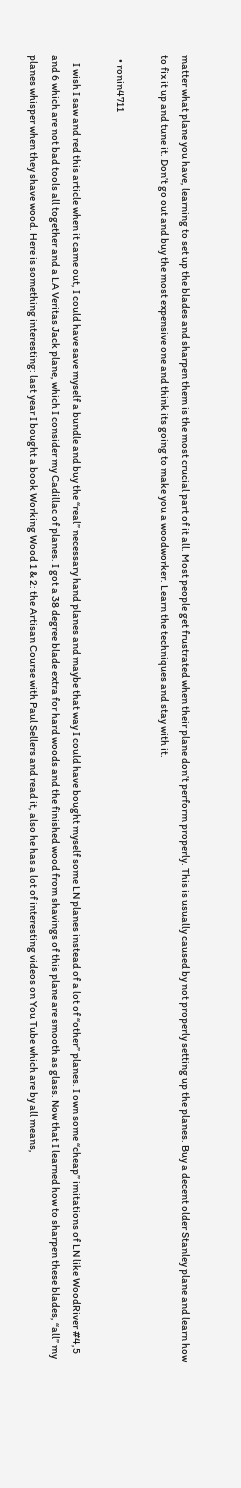matter what plane you have, learning to set up the blades and sharpen them is the most crucial part of it all. Most people get frustrated when their plane don’t perform properly. This is usually caused by not properly setting up the planes. Buy a decent older Stanley plane and learn how to fix it up and tune it. Don’t go out and buy the most expensive one and think its going to make you a woodworker. Learn the techniques and stay with it.

  • ronin4711

    I wish I saw and red this article when it came out, I could have save myself a bundle and buy the “real” necessary hand planes and maybe that way I could have bought myself some LN planes instead of a lot of “other” planes. I own some “cheap” imitations of LN like WoodRiver #4,5 and 6 which are not bad tools all together and a LA Veritas Jack plane, which I consider my Cadillac of planes. I got a 38 degree blade extra for hard woods and the finished wood from shavings of this plane are smooth as glass. Now that I learned how to sharpen these blades, “all” my planes whisper when they shave wood. Here is something interesting: last year I bought a book Working Wood 1 & 2: the Artisan Course with Paul Sellers and read it, also he has a lot of interesting videos on You Tube which are by all means,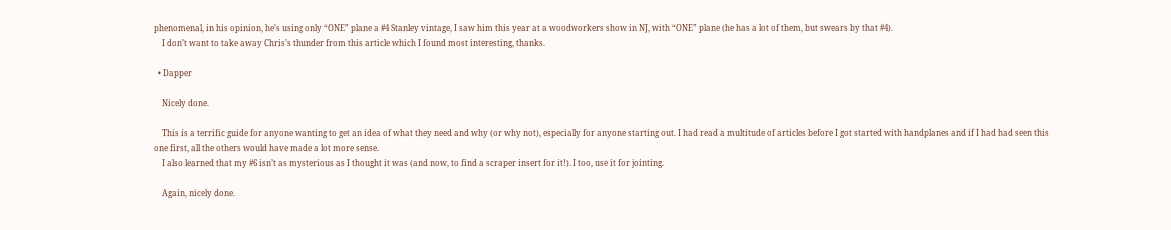phenomenal, in his opinion, he’s using only “ONE” plane a #4 Stanley vintage, I saw him this year at a woodworkers show in NJ, with “ONE” plane (he has a lot of them, but swears by that #4).
    I don’t want to take away Chris’s thunder from this article which I found most interesting, thanks.

  • Dapper

    Nicely done.

    This is a terrific guide for anyone wanting to get an idea of what they need and why (or why not), especially for anyone starting out. I had read a multitude of articles before I got started with handplanes and if I had had seen this one first, all the others would have made a lot more sense.
    I also learned that my #6 isn’t as mysterious as I thought it was (and now, to find a scraper insert for it!). I too, use it for jointing.

    Again, nicely done.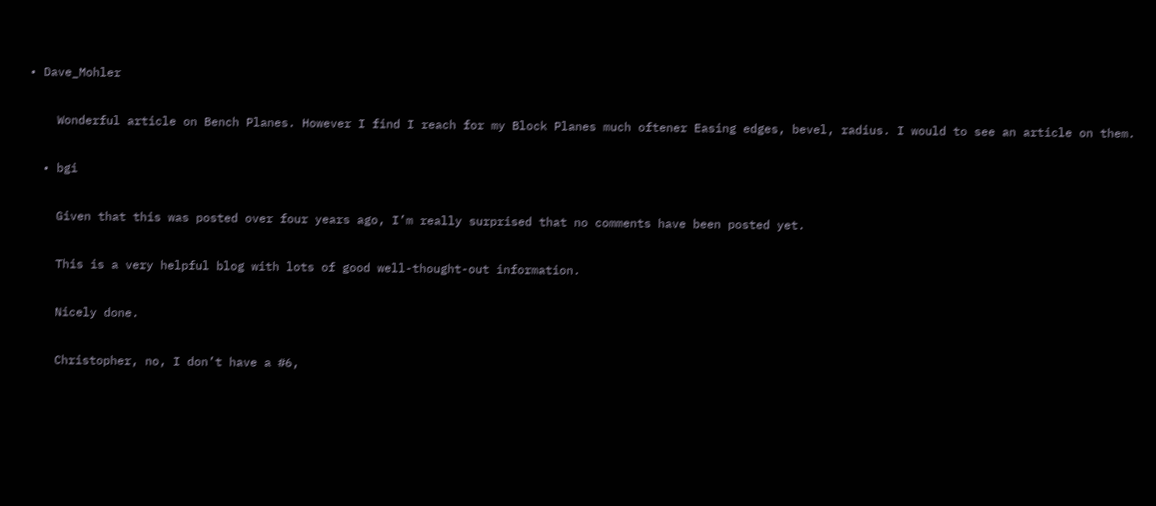• Dave_Mohler

    Wonderful article on Bench Planes. However I find I reach for my Block Planes much oftener Easing edges, bevel, radius. I would to see an article on them.

  • bgi

    Given that this was posted over four years ago, I’m really surprised that no comments have been posted yet.

    This is a very helpful blog with lots of good well-thought-out information.

    Nicely done.

    Christopher, no, I don’t have a #6,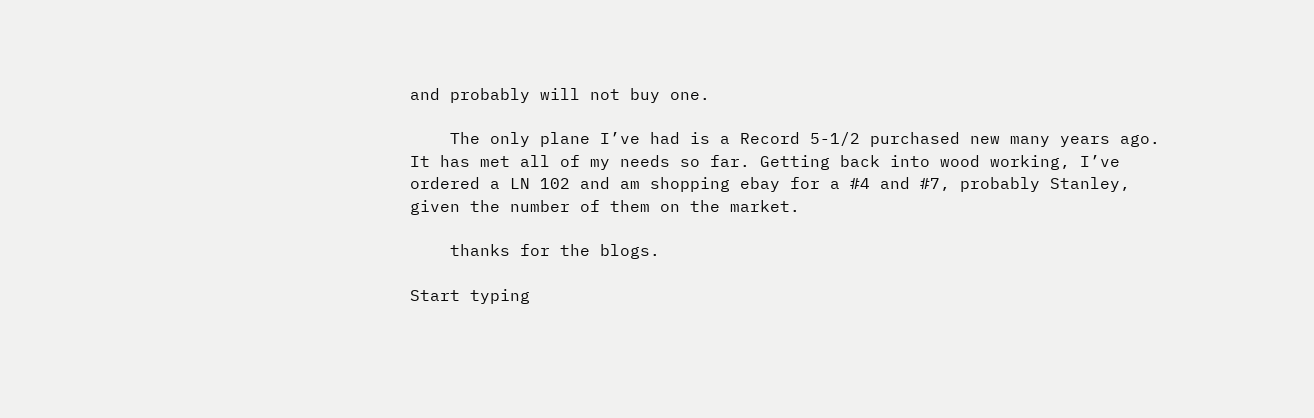and probably will not buy one.

    The only plane I’ve had is a Record 5-1/2 purchased new many years ago. It has met all of my needs so far. Getting back into wood working, I’ve ordered a LN 102 and am shopping ebay for a #4 and #7, probably Stanley, given the number of them on the market.

    thanks for the blogs.

Start typing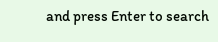and press Enter to search